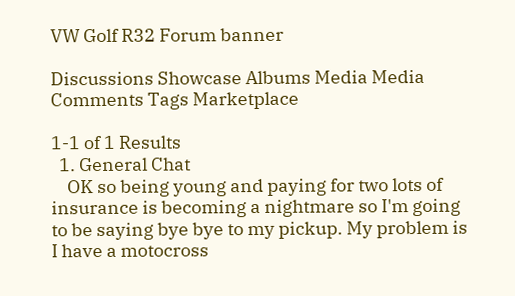VW Golf R32 Forum banner

Discussions Showcase Albums Media Media Comments Tags Marketplace

1-1 of 1 Results
  1. General Chat
    OK so being young and paying for two lots of insurance is becoming a nightmare so I'm going to be saying bye bye to my pickup. My problem is I have a motocross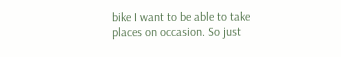bike I want to be able to take places on occasion. So just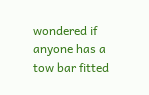wondered if anyone has a tow bar fitted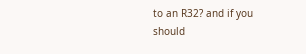to an R32? and if you should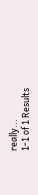really...
1-1 of 1 Results